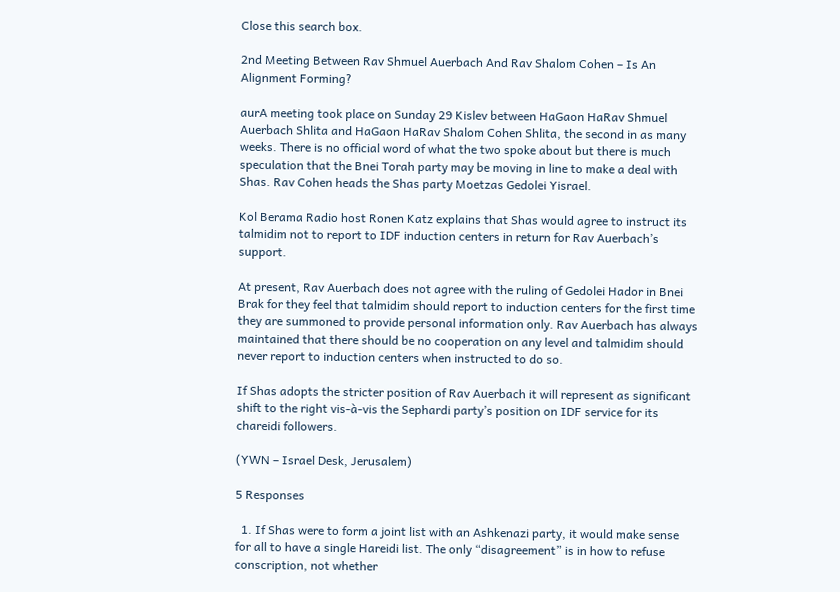Close this search box.

2nd Meeting Between Rav Shmuel Auerbach And Rav Shalom Cohen – Is An Alignment Forming?

aurA meeting took place on Sunday 29 Kislev between HaGaon HaRav Shmuel Auerbach Shlita and HaGaon HaRav Shalom Cohen Shlita, the second in as many weeks. There is no official word of what the two spoke about but there is much speculation that the Bnei Torah party may be moving in line to make a deal with Shas. Rav Cohen heads the Shas party Moetzas Gedolei Yisrael.

Kol Berama Radio host Ronen Katz explains that Shas would agree to instruct its talmidim not to report to IDF induction centers in return for Rav Auerbach’s support.

At present, Rav Auerbach does not agree with the ruling of Gedolei Hador in Bnei Brak for they feel that talmidim should report to induction centers for the first time they are summoned to provide personal information only. Rav Auerbach has always maintained that there should be no cooperation on any level and talmidim should never report to induction centers when instructed to do so.

If Shas adopts the stricter position of Rav Auerbach it will represent as significant shift to the right vis-à-vis the Sephardi party’s position on IDF service for its chareidi followers.

(YWN – Israel Desk, Jerusalem)

5 Responses

  1. If Shas were to form a joint list with an Ashkenazi party, it would make sense for all to have a single Hareidi list. The only “disagreement” is in how to refuse conscription, not whether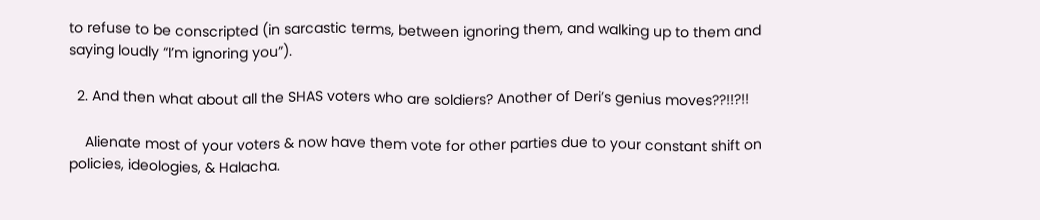to refuse to be conscripted (in sarcastic terms, between ignoring them, and walking up to them and saying loudly “I’m ignoring you”).

  2. And then what about all the SHAS voters who are soldiers? Another of Deri’s genius moves??!!?!!

    Alienate most of your voters & now have them vote for other parties due to your constant shift on policies, ideologies, & Halacha.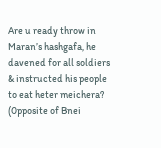Are u ready throw in Maran’s hashgafa, he davened for all soldiers & instructed his people to eat heter meichera? (0pposite of Bnei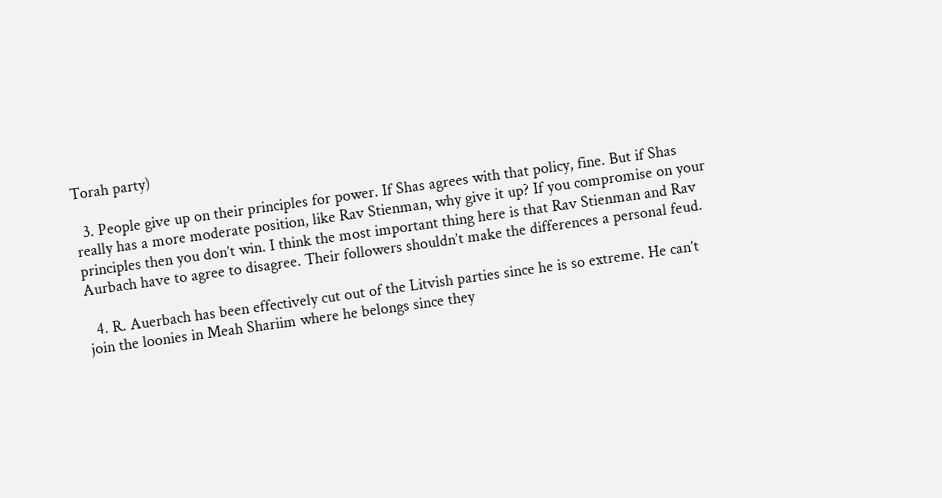Torah party)

  3. People give up on their principles for power. If Shas agrees with that policy, fine. But if Shas really has a more moderate position, like Rav Stienman, why give it up? If you compromise on your principles then you don’t win. I think the most important thing here is that Rav Stienman and Rav Aurbach have to agree to disagree. Their followers shouldn’t make the differences a personal feud.

  4. R. Auerbach has been effectively cut out of the Litvish parties since he is so extreme. He can’t join the loonies in Meah Shariim where he belongs since they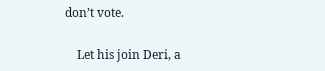don’t vote.

    Let his join Deri, a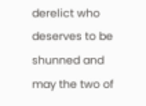derelict who deserves to be shunned and may the two of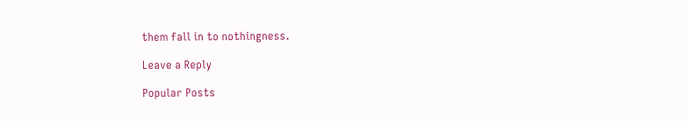them fall in to nothingness.

Leave a Reply

Popular Posts